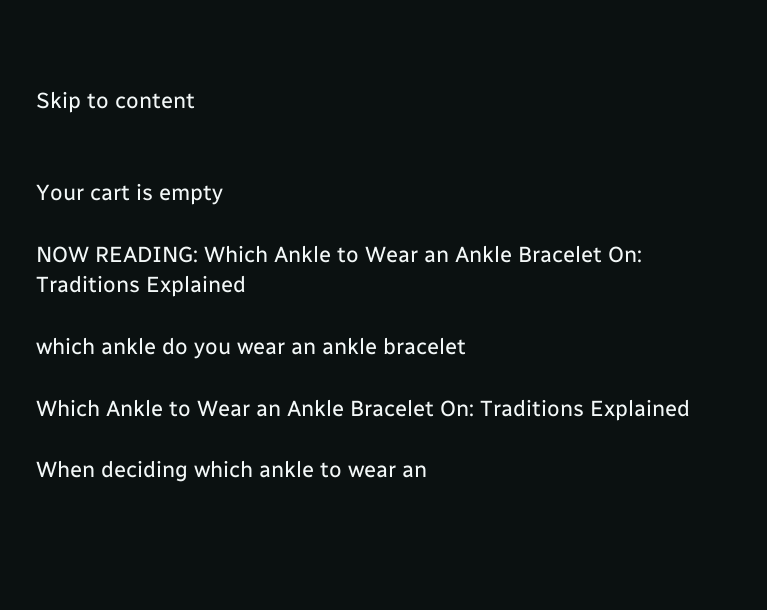Skip to content


Your cart is empty

NOW READING: Which Ankle to Wear an Ankle Bracelet On: Traditions Explained

which ankle do you wear an ankle bracelet

Which Ankle to Wear an Ankle Bracelet On: Traditions Explained

When deciding which ankle to wear an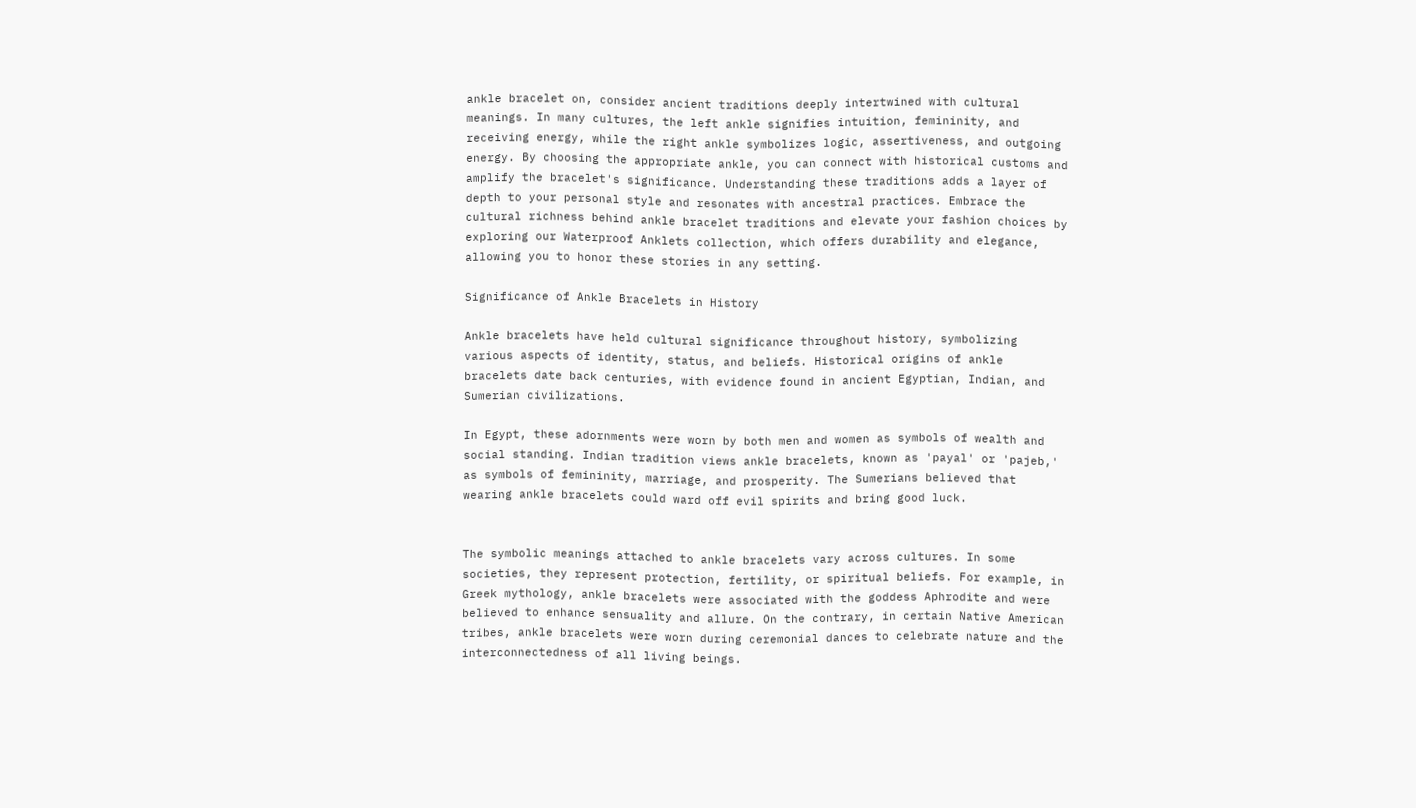ankle bracelet on, consider ancient traditions deeply intertwined with cultural meanings. In many cultures, the left ankle signifies intuition, femininity, and receiving energy, while the right ankle symbolizes logic, assertiveness, and outgoing energy. By choosing the appropriate ankle, you can connect with historical customs and amplify the bracelet's significance. Understanding these traditions adds a layer of depth to your personal style and resonates with ancestral practices. Embrace the cultural richness behind ankle bracelet traditions and elevate your fashion choices by exploring our Waterproof Anklets collection, which offers durability and elegance, allowing you to honor these stories in any setting.

Significance of Ankle Bracelets in History

Ankle bracelets have held cultural significance throughout history, symbolizing various aspects of identity, status, and beliefs. Historical origins of ankle bracelets date back centuries, with evidence found in ancient Egyptian, Indian, and Sumerian civilizations.

In Egypt, these adornments were worn by both men and women as symbols of wealth and social standing. Indian tradition views ankle bracelets, known as 'payal' or 'pajeb,' as symbols of femininity, marriage, and prosperity. The Sumerians believed that wearing ankle bracelets could ward off evil spirits and bring good luck.


The symbolic meanings attached to ankle bracelets vary across cultures. In some societies, they represent protection, fertility, or spiritual beliefs. For example, in Greek mythology, ankle bracelets were associated with the goddess Aphrodite and were believed to enhance sensuality and allure. On the contrary, in certain Native American tribes, ankle bracelets were worn during ceremonial dances to celebrate nature and the interconnectedness of all living beings.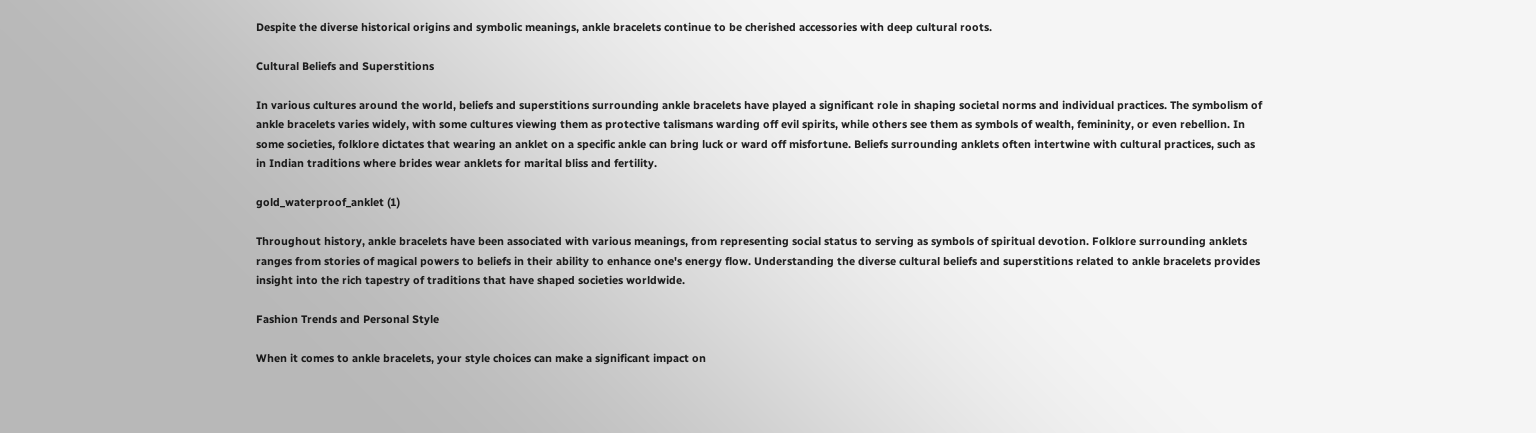Despite the diverse historical origins and symbolic meanings, ankle bracelets continue to be cherished accessories with deep cultural roots.

Cultural Beliefs and Superstitions

In various cultures around the world, beliefs and superstitions surrounding ankle bracelets have played a significant role in shaping societal norms and individual practices. The symbolism of ankle bracelets varies widely, with some cultures viewing them as protective talismans warding off evil spirits, while others see them as symbols of wealth, femininity, or even rebellion. In some societies, folklore dictates that wearing an anklet on a specific ankle can bring luck or ward off misfortune. Beliefs surrounding anklets often intertwine with cultural practices, such as in Indian traditions where brides wear anklets for marital bliss and fertility.

gold_waterproof_anklet (1)

Throughout history, ankle bracelets have been associated with various meanings, from representing social status to serving as symbols of spiritual devotion. Folklore surrounding anklets ranges from stories of magical powers to beliefs in their ability to enhance one's energy flow. Understanding the diverse cultural beliefs and superstitions related to ankle bracelets provides insight into the rich tapestry of traditions that have shaped societies worldwide.

Fashion Trends and Personal Style

When it comes to ankle bracelets, your style choices can make a significant impact on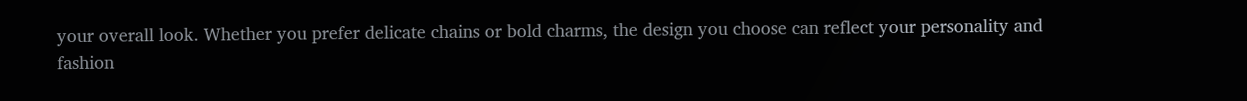your overall look. Whether you prefer delicate chains or bold charms, the design you choose can reflect your personality and fashion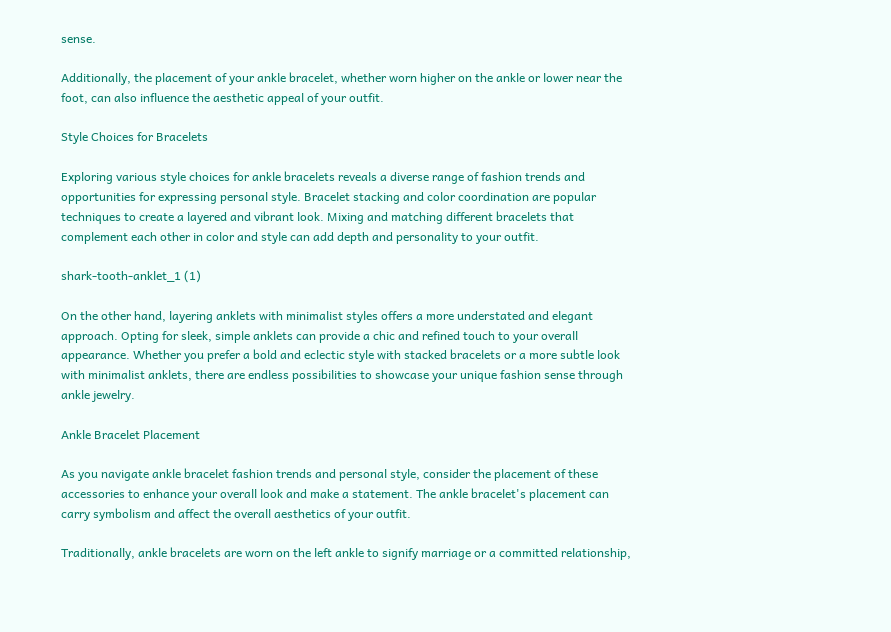sense.

Additionally, the placement of your ankle bracelet, whether worn higher on the ankle or lower near the foot, can also influence the aesthetic appeal of your outfit.

Style Choices for Bracelets

Exploring various style choices for ankle bracelets reveals a diverse range of fashion trends and opportunities for expressing personal style. Bracelet stacking and color coordination are popular techniques to create a layered and vibrant look. Mixing and matching different bracelets that complement each other in color and style can add depth and personality to your outfit.

shark-tooth-anklet_1 (1)

On the other hand, layering anklets with minimalist styles offers a more understated and elegant approach. Opting for sleek, simple anklets can provide a chic and refined touch to your overall appearance. Whether you prefer a bold and eclectic style with stacked bracelets or a more subtle look with minimalist anklets, there are endless possibilities to showcase your unique fashion sense through ankle jewelry.

Ankle Bracelet Placement

As you navigate ankle bracelet fashion trends and personal style, consider the placement of these accessories to enhance your overall look and make a statement. The ankle bracelet's placement can carry symbolism and affect the overall aesthetics of your outfit.

Traditionally, ankle bracelets are worn on the left ankle to signify marriage or a committed relationship,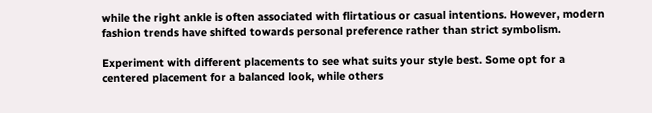while the right ankle is often associated with flirtatious or casual intentions. However, modern fashion trends have shifted towards personal preference rather than strict symbolism.

Experiment with different placements to see what suits your style best. Some opt for a centered placement for a balanced look, while others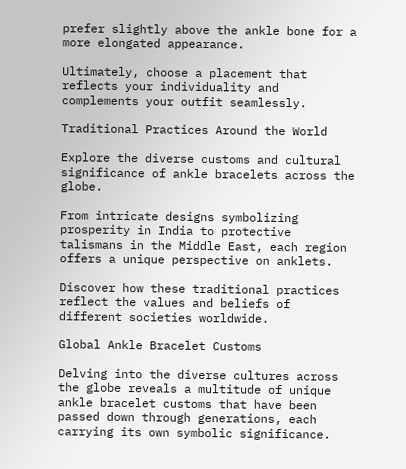prefer slightly above the ankle bone for a more elongated appearance.

Ultimately, choose a placement that reflects your individuality and complements your outfit seamlessly.

Traditional Practices Around the World

Explore the diverse customs and cultural significance of ankle bracelets across the globe.

From intricate designs symbolizing prosperity in India to protective talismans in the Middle East, each region offers a unique perspective on anklets.

Discover how these traditional practices reflect the values and beliefs of different societies worldwide.

Global Ankle Bracelet Customs

Delving into the diverse cultures across the globe reveals a multitude of unique ankle bracelet customs that have been passed down through generations, each carrying its own symbolic significance.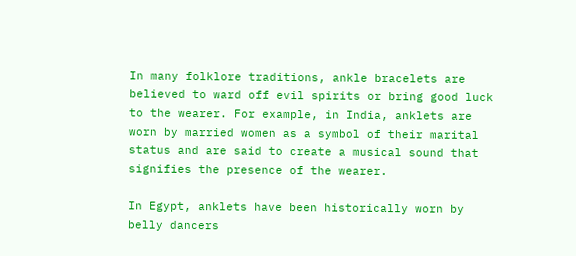In many folklore traditions, ankle bracelets are believed to ward off evil spirits or bring good luck to the wearer. For example, in India, anklets are worn by married women as a symbol of their marital status and are said to create a musical sound that signifies the presence of the wearer.

In Egypt, anklets have been historically worn by belly dancers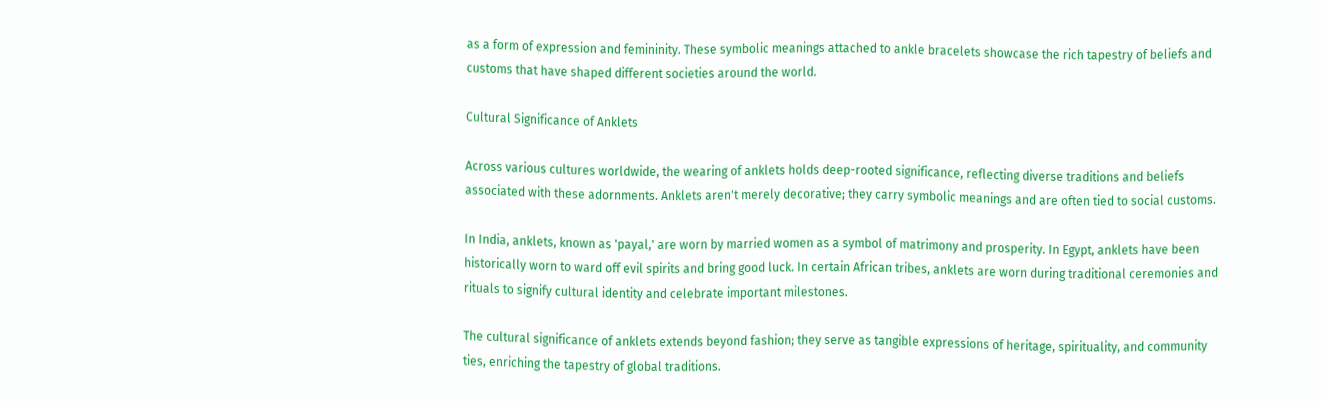as a form of expression and femininity. These symbolic meanings attached to ankle bracelets showcase the rich tapestry of beliefs and customs that have shaped different societies around the world.

Cultural Significance of Anklets

Across various cultures worldwide, the wearing of anklets holds deep-rooted significance, reflecting diverse traditions and beliefs associated with these adornments. Anklets aren't merely decorative; they carry symbolic meanings and are often tied to social customs.

In India, anklets, known as 'payal,' are worn by married women as a symbol of matrimony and prosperity. In Egypt, anklets have been historically worn to ward off evil spirits and bring good luck. In certain African tribes, anklets are worn during traditional ceremonies and rituals to signify cultural identity and celebrate important milestones.

The cultural significance of anklets extends beyond fashion; they serve as tangible expressions of heritage, spirituality, and community ties, enriching the tapestry of global traditions.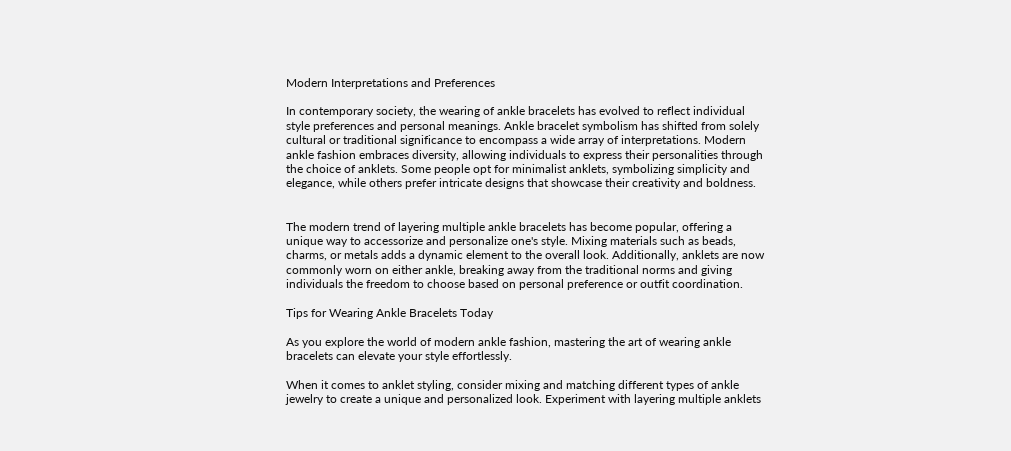Modern Interpretations and Preferences

In contemporary society, the wearing of ankle bracelets has evolved to reflect individual style preferences and personal meanings. Ankle bracelet symbolism has shifted from solely cultural or traditional significance to encompass a wide array of interpretations. Modern ankle fashion embraces diversity, allowing individuals to express their personalities through the choice of anklets. Some people opt for minimalist anklets, symbolizing simplicity and elegance, while others prefer intricate designs that showcase their creativity and boldness.


The modern trend of layering multiple ankle bracelets has become popular, offering a unique way to accessorize and personalize one's style. Mixing materials such as beads, charms, or metals adds a dynamic element to the overall look. Additionally, anklets are now commonly worn on either ankle, breaking away from the traditional norms and giving individuals the freedom to choose based on personal preference or outfit coordination.

Tips for Wearing Ankle Bracelets Today

As you explore the world of modern ankle fashion, mastering the art of wearing ankle bracelets can elevate your style effortlessly.

When it comes to anklet styling, consider mixing and matching different types of ankle jewelry to create a unique and personalized look. Experiment with layering multiple anklets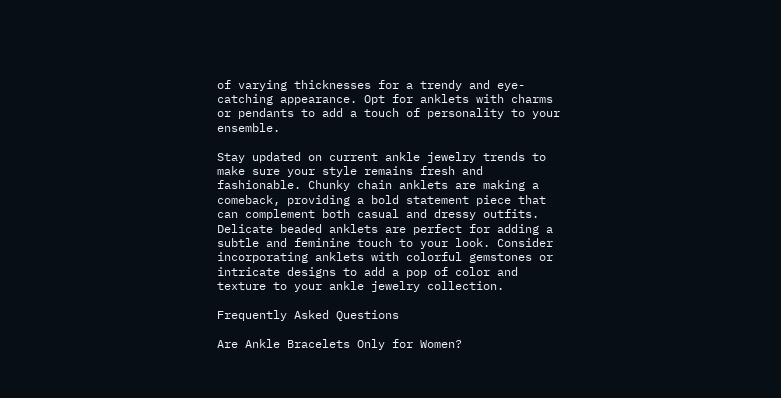of varying thicknesses for a trendy and eye-catching appearance. Opt for anklets with charms or pendants to add a touch of personality to your ensemble.

Stay updated on current ankle jewelry trends to make sure your style remains fresh and fashionable. Chunky chain anklets are making a comeback, providing a bold statement piece that can complement both casual and dressy outfits. Delicate beaded anklets are perfect for adding a subtle and feminine touch to your look. Consider incorporating anklets with colorful gemstones or intricate designs to add a pop of color and texture to your ankle jewelry collection.

Frequently Asked Questions

Are Ankle Bracelets Only for Women?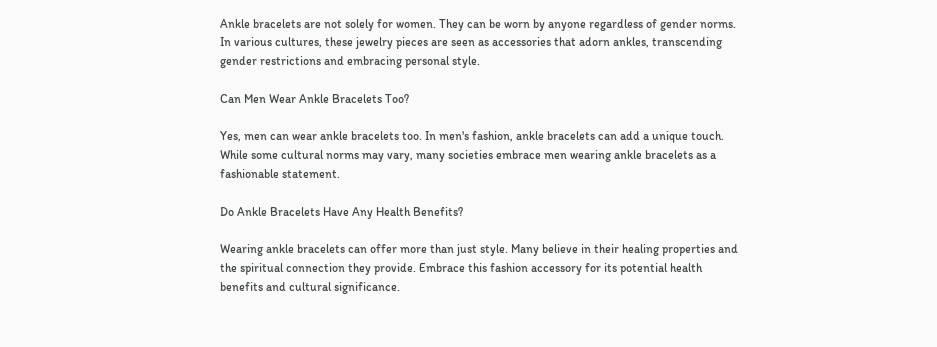Ankle bracelets are not solely for women. They can be worn by anyone regardless of gender norms. In various cultures, these jewelry pieces are seen as accessories that adorn ankles, transcending gender restrictions and embracing personal style.

Can Men Wear Ankle Bracelets Too?

Yes, men can wear ankle bracelets too. In men's fashion, ankle bracelets can add a unique touch. While some cultural norms may vary, many societies embrace men wearing ankle bracelets as a fashionable statement.

Do Ankle Bracelets Have Any Health Benefits?

Wearing ankle bracelets can offer more than just style. Many believe in their healing properties and the spiritual connection they provide. Embrace this fashion accessory for its potential health benefits and cultural significance.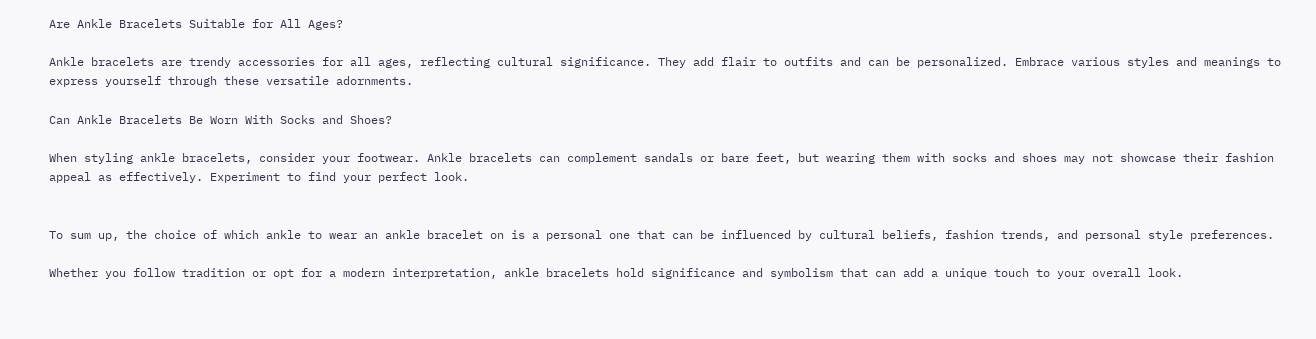Are Ankle Bracelets Suitable for All Ages?

Ankle bracelets are trendy accessories for all ages, reflecting cultural significance. They add flair to outfits and can be personalized. Embrace various styles and meanings to express yourself through these versatile adornments.

Can Ankle Bracelets Be Worn With Socks and Shoes?

When styling ankle bracelets, consider your footwear. Ankle bracelets can complement sandals or bare feet, but wearing them with socks and shoes may not showcase their fashion appeal as effectively. Experiment to find your perfect look.


To sum up, the choice of which ankle to wear an ankle bracelet on is a personal one that can be influenced by cultural beliefs, fashion trends, and personal style preferences.

Whether you follow tradition or opt for a modern interpretation, ankle bracelets hold significance and symbolism that can add a unique touch to your overall look.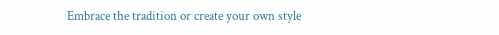Embrace the tradition or create your own style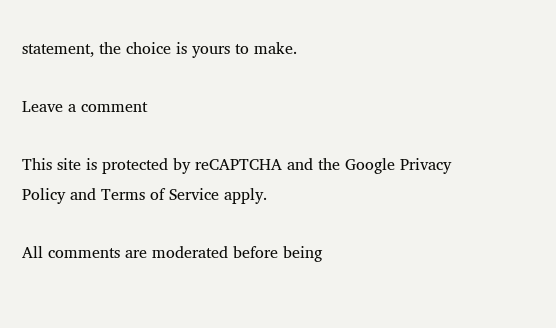statement, the choice is yours to make.

Leave a comment

This site is protected by reCAPTCHA and the Google Privacy Policy and Terms of Service apply.

All comments are moderated before being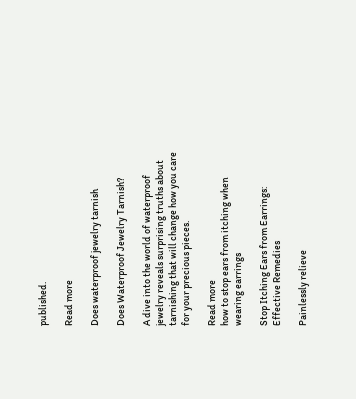published.

Read more

Does waterproof jewelry tarnish

Does Waterproof Jewelry Tarnish?

A dive into the world of waterproof jewelry reveals surprising truths about tarnishing that will change how you care for your precious pieces.

Read more
how to stop ears from itching when wearing earrings

Stop Itching Ears from Earrings: Effective Remedies

Painlessly relieve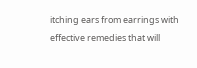itching ears from earrings with effective remedies that will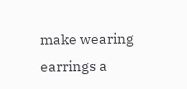make wearing earrings a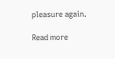pleasure again.

Read more